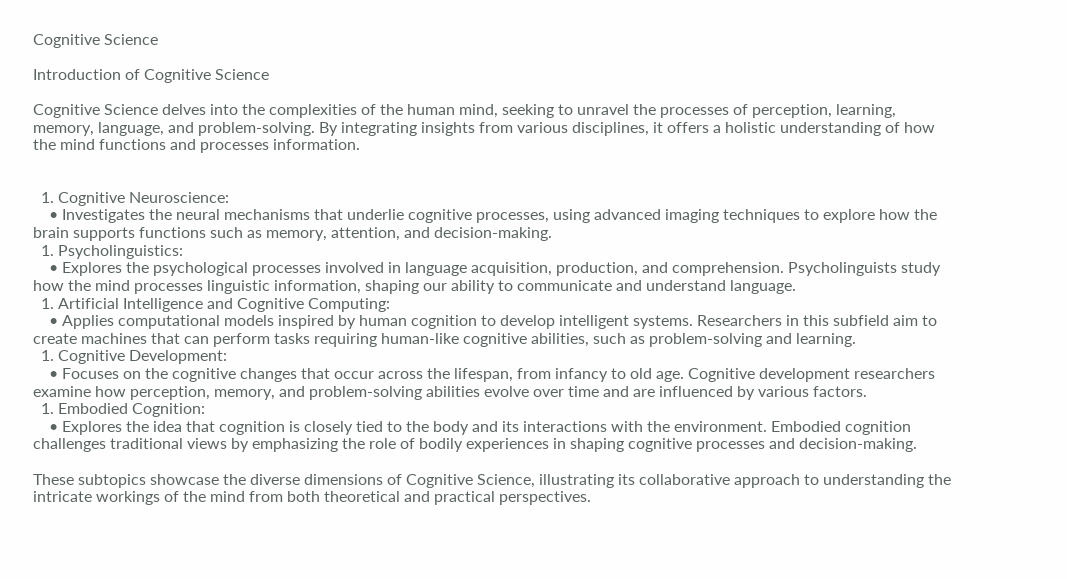Cognitive Science

Introduction of Cognitive Science

Cognitive Science delves into the complexities of the human mind, seeking to unravel the processes of perception, learning, memory, language, and problem-solving. By integrating insights from various disciplines, it offers a holistic understanding of how the mind functions and processes information.


  1. Cognitive Neuroscience:
    • Investigates the neural mechanisms that underlie cognitive processes, using advanced imaging techniques to explore how the brain supports functions such as memory, attention, and decision-making.
  1. Psycholinguistics:
    • Explores the psychological processes involved in language acquisition, production, and comprehension. Psycholinguists study how the mind processes linguistic information, shaping our ability to communicate and understand language.
  1. Artificial Intelligence and Cognitive Computing:
    • Applies computational models inspired by human cognition to develop intelligent systems. Researchers in this subfield aim to create machines that can perform tasks requiring human-like cognitive abilities, such as problem-solving and learning.
  1. Cognitive Development:
    • Focuses on the cognitive changes that occur across the lifespan, from infancy to old age. Cognitive development researchers examine how perception, memory, and problem-solving abilities evolve over time and are influenced by various factors.
  1. Embodied Cognition:
    • Explores the idea that cognition is closely tied to the body and its interactions with the environment. Embodied cognition challenges traditional views by emphasizing the role of bodily experiences in shaping cognitive processes and decision-making.

These subtopics showcase the diverse dimensions of Cognitive Science, illustrating its collaborative approach to understanding the intricate workings of the mind from both theoretical and practical perspectives.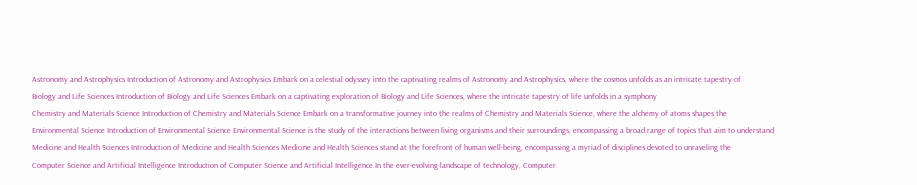Astronomy and Astrophysics Introduction of Astronomy and Astrophysics Embark on a celestial odyssey into the captivating realms of Astronomy and Astrophysics, where the cosmos unfolds as an intricate tapestry of
Biology and Life Sciences Introduction of Biology and Life Sciences Embark on a captivating exploration of Biology and Life Sciences, where the intricate tapestry of life unfolds in a symphony
Chemistry and Materials Science Introduction of Chemistry and Materials Science Embark on a transformative journey into the realms of Chemistry and Materials Science, where the alchemy of atoms shapes the
Environmental Science Introduction of Environmental Science Environmental Science is the study of the interactions between living organisms and their surroundings, encompassing a broad range of topics that aim to understand
Medicine and Health Sciences Introduction of Medicine and Health Sciences Medicine and Health Sciences stand at the forefront of human well-being, encompassing a myriad of disciplines devoted to unraveling the
Computer Science and Artificial Intelligence Introduction of Computer Science and Artificial Intelligence In the ever-evolving landscape of technology, Computer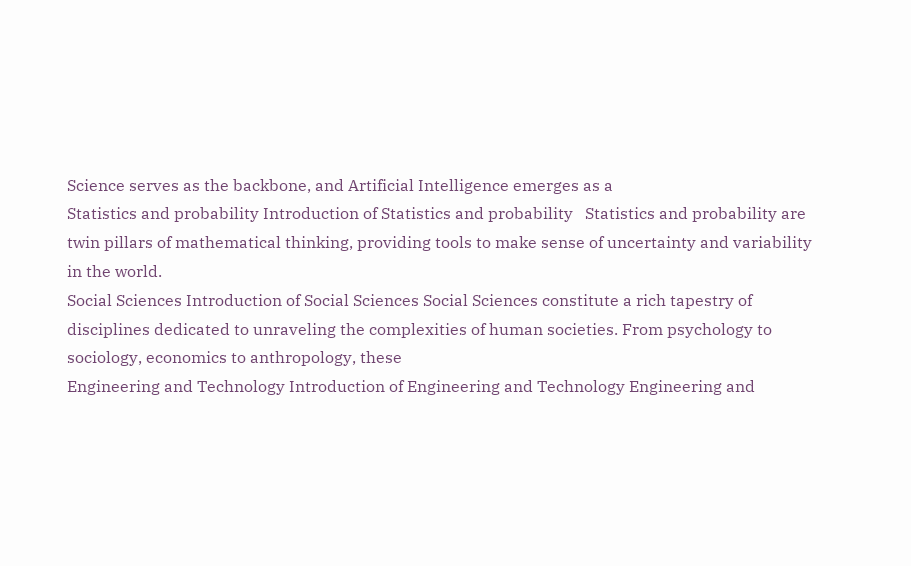Science serves as the backbone, and Artificial Intelligence emerges as a
Statistics and probability Introduction of Statistics and probability   Statistics and probability are twin pillars of mathematical thinking, providing tools to make sense of uncertainty and variability in the world.
Social Sciences Introduction of Social Sciences Social Sciences constitute a rich tapestry of disciplines dedicated to unraveling the complexities of human societies. From psychology to sociology, economics to anthropology, these
Engineering and Technology Introduction of Engineering and Technology Engineering and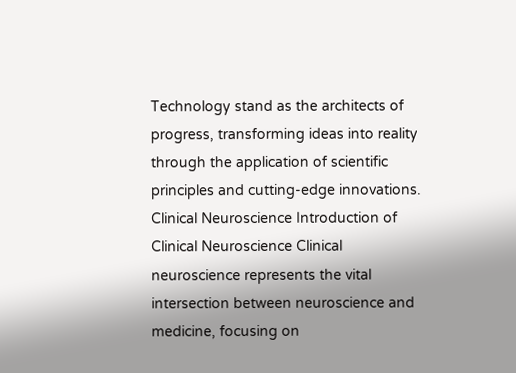Technology stand as the architects of progress, transforming ideas into reality through the application of scientific principles and cutting-edge innovations.
Clinical Neuroscience Introduction of Clinical Neuroscience Clinical neuroscience represents the vital intersection between neuroscience and medicine, focusing on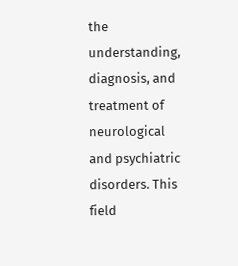the understanding, diagnosis, and treatment of neurological and psychiatric disorders. This field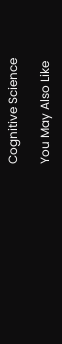Cognitive Science

You May Also Like